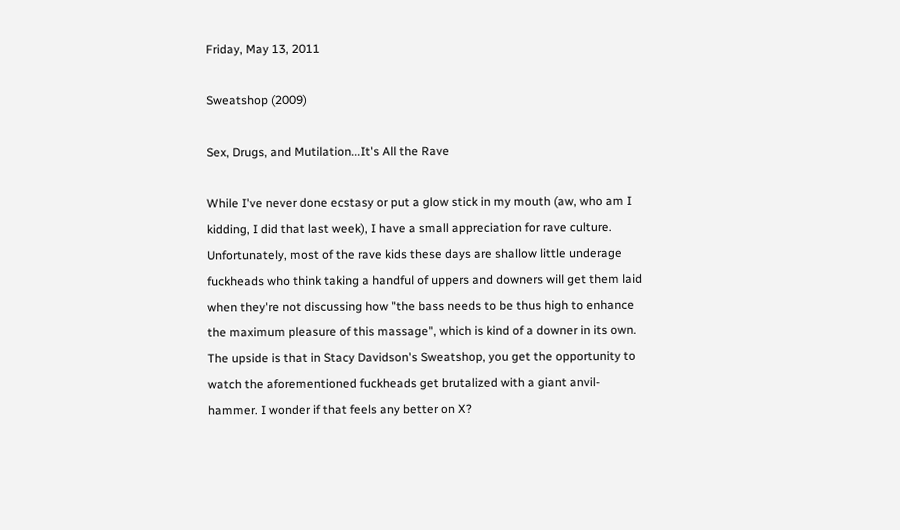Friday, May 13, 2011

Sweatshop (2009)

Sex, Drugs, and Mutilation...It's All the Rave

While I've never done ecstasy or put a glow stick in my mouth (aw, who am I kidding, I did that last week), I have a small appreciation for rave culture. Unfortunately, most of the rave kids these days are shallow little underage fuckheads who think taking a handful of uppers and downers will get them laid when they're not discussing how "the bass needs to be thus high to enhance the maximum pleasure of this massage", which is kind of a downer in its own. The upside is that in Stacy Davidson's Sweatshop, you get the opportunity to watch the aforementioned fuckheads get brutalized with a giant anvil-hammer. I wonder if that feels any better on X?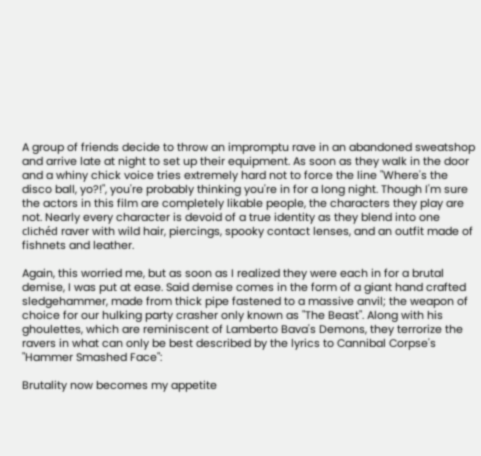A group of friends decide to throw an impromptu rave in an abandoned sweatshop and arrive late at night to set up their equipment. As soon as they walk in the door and a whiny chick voice tries extremely hard not to force the line "Where's the disco ball, yo?!", you're probably thinking you're in for a long night. Though I'm sure the actors in this film are completely likable people, the characters they play are not. Nearly every character is devoid of a true identity as they blend into one clichéd raver with wild hair, piercings, spooky contact lenses, and an outfit made of fishnets and leather.

Again, this worried me, but as soon as I realized they were each in for a brutal demise, I was put at ease. Said demise comes in the form of a giant hand crafted sledgehammer, made from thick pipe fastened to a massive anvil; the weapon of choice for our hulking party crasher only known as "The Beast". Along with his ghoulettes, which are reminiscent of Lamberto Bava's Demons, they terrorize the ravers in what can only be best described by the lyrics to Cannibal Corpse's "Hammer Smashed Face":

Brutality now becomes my appetite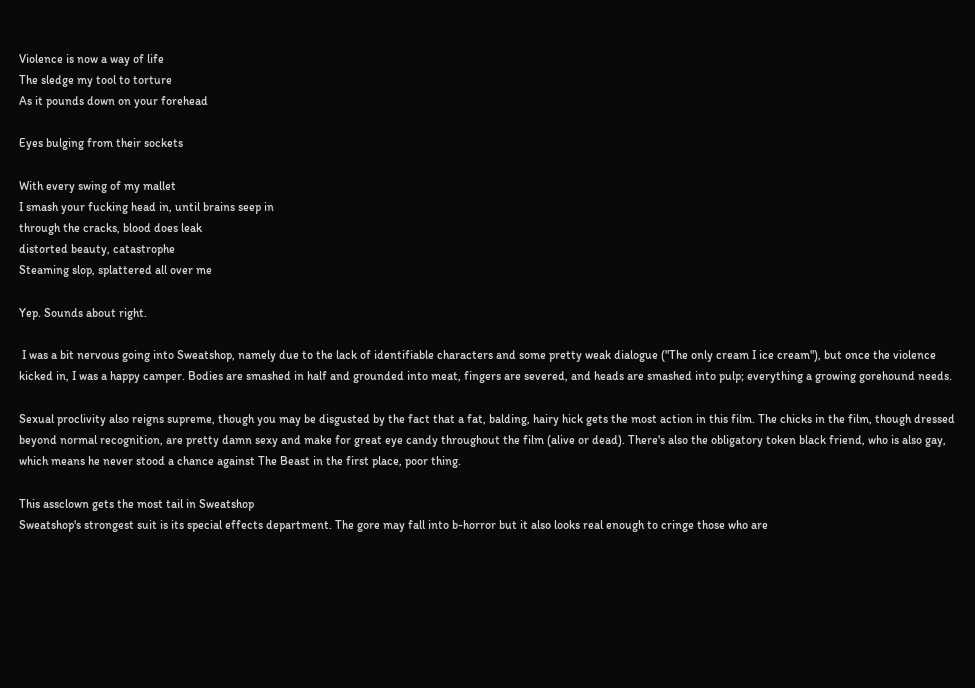Violence is now a way of life
The sledge my tool to torture
As it pounds down on your forehead

Eyes bulging from their sockets

With every swing of my mallet
I smash your fucking head in, until brains seep in
through the cracks, blood does leak
distorted beauty, catastrophe
Steaming slop, splattered all over me

Yep. Sounds about right.

 I was a bit nervous going into Sweatshop, namely due to the lack of identifiable characters and some pretty weak dialogue ("The only cream I ice cream"), but once the violence kicked in, I was a happy camper. Bodies are smashed in half and grounded into meat, fingers are severed, and heads are smashed into pulp; everything a growing gorehound needs.

Sexual proclivity also reigns supreme, though you may be disgusted by the fact that a fat, balding, hairy hick gets the most action in this film. The chicks in the film, though dressed beyond normal recognition, are pretty damn sexy and make for great eye candy throughout the film (alive or dead). There's also the obligatory token black friend, who is also gay, which means he never stood a chance against The Beast in the first place, poor thing.

This assclown gets the most tail in Sweatshop
Sweatshop's strongest suit is its special effects department. The gore may fall into b-horror but it also looks real enough to cringe those who are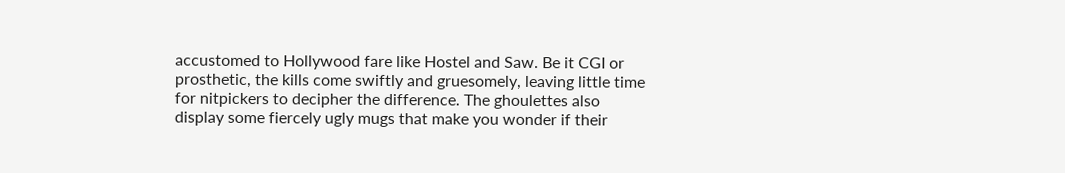accustomed to Hollywood fare like Hostel and Saw. Be it CGI or prosthetic, the kills come swiftly and gruesomely, leaving little time for nitpickers to decipher the difference. The ghoulettes also display some fiercely ugly mugs that make you wonder if their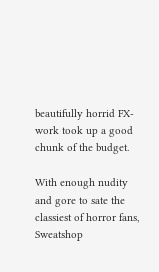beautifully horrid FX-work took up a good chunk of the budget.

With enough nudity and gore to sate the classiest of horror fans, Sweatshop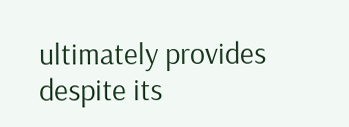ultimately provides despite its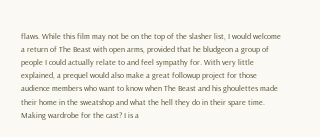flaws. While this film may not be on the top of the slasher list, I would welcome a return of The Beast with open arms, provided that he bludgeon a group of people I could actually relate to and feel sympathy for. With very little explained, a prequel would also make a great followup project for those audience members who want to know when The Beast and his ghoulettes made their home in the sweatshop and what the hell they do in their spare time. Making wardrobe for the cast? I is a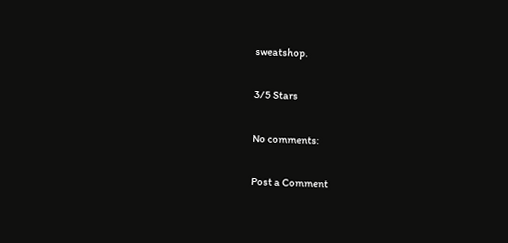sweatshop.

3/5 Stars

No comments:

Post a Comment